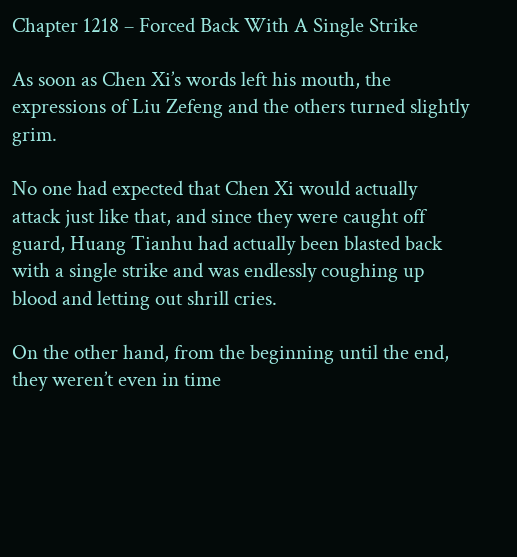Chapter 1218 – Forced Back With A Single Strike

As soon as Chen Xi’s words left his mouth, the expressions of Liu Zefeng and the others turned slightly grim.

No one had expected that Chen Xi would actually attack just like that, and since they were caught off guard, Huang Tianhu had actually been blasted back with a single strike and was endlessly coughing up blood and letting out shrill cries.

On the other hand, from the beginning until the end, they weren’t even in time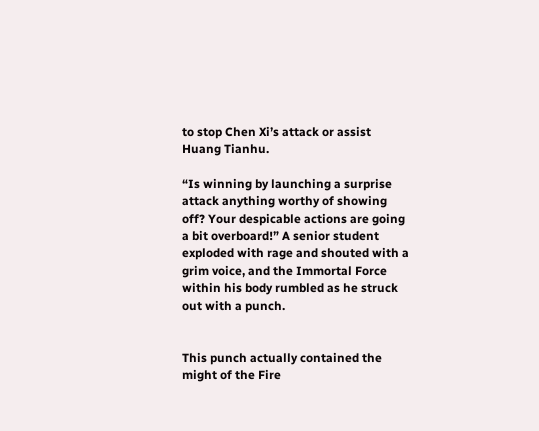to stop Chen Xi’s attack or assist Huang Tianhu.

“Is winning by launching a surprise attack anything worthy of showing off? Your despicable actions are going a bit overboard!” A senior student exploded with rage and shouted with a grim voice, and the Immortal Force within his body rumbled as he struck out with a punch.


This punch actually contained the might of the Fire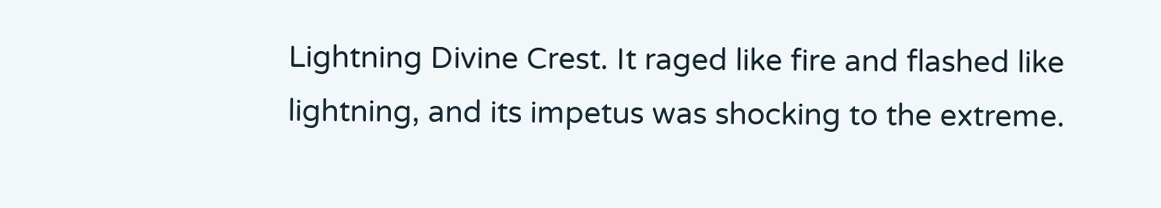Lightning Divine Crest. It raged like fire and flashed like lightning, and its impetus was shocking to the extreme.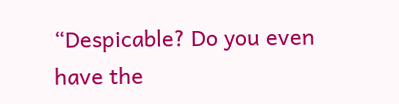“Despicable? Do you even have the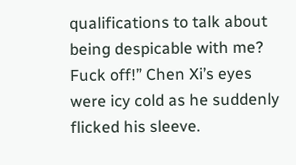qualifications to talk about being despicable with me? Fuck off!” Chen Xi’s eyes were icy cold as he suddenly flicked his sleeve.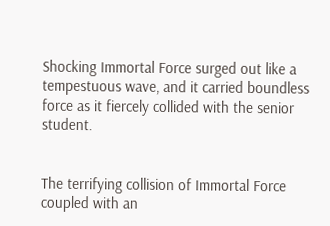Shocking Immortal Force surged out like a tempestuous wave, and it carried boundless force as it fiercely collided with the senior student.


The terrifying collision of Immortal Force coupled with an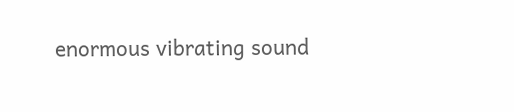enormous vibrating sound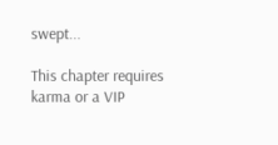swept...

This chapter requires karma or a VIP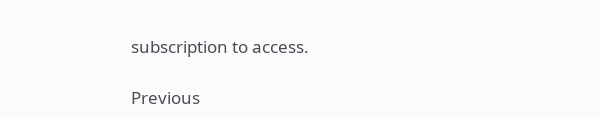subscription to access.

Previous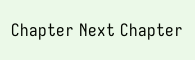Chapter Next Chapter